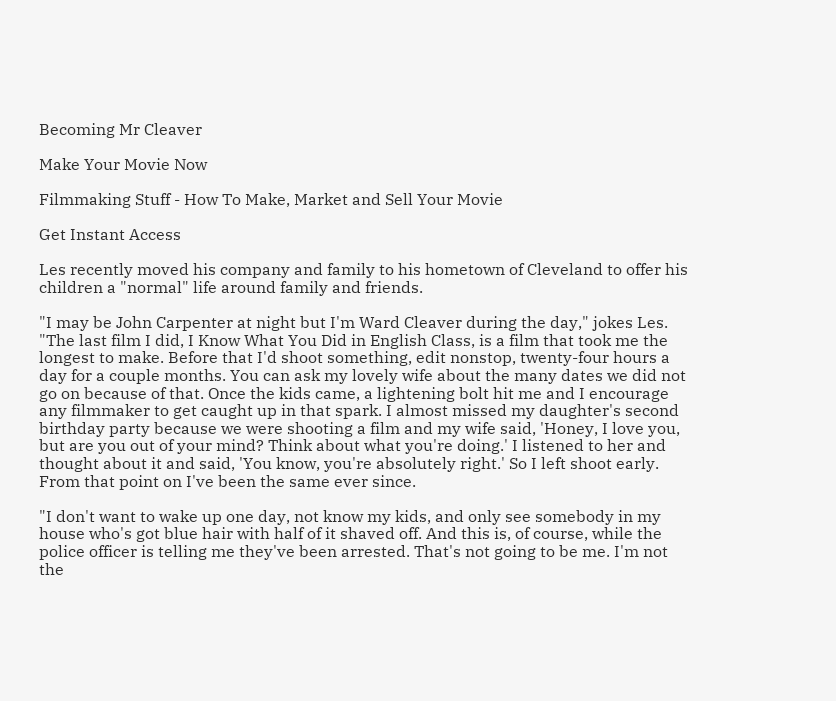Becoming Mr Cleaver

Make Your Movie Now

Filmmaking Stuff - How To Make, Market and Sell Your Movie

Get Instant Access

Les recently moved his company and family to his hometown of Cleveland to offer his children a "normal" life around family and friends.

"I may be John Carpenter at night but I'm Ward Cleaver during the day," jokes Les. "The last film I did, I Know What You Did in English Class, is a film that took me the longest to make. Before that I'd shoot something, edit nonstop, twenty-four hours a day for a couple months. You can ask my lovely wife about the many dates we did not go on because of that. Once the kids came, a lightening bolt hit me and I encourage any filmmaker to get caught up in that spark. I almost missed my daughter's second birthday party because we were shooting a film and my wife said, 'Honey, I love you, but are you out of your mind? Think about what you're doing.' I listened to her and thought about it and said, 'You know, you're absolutely right.' So I left shoot early. From that point on I've been the same ever since.

"I don't want to wake up one day, not know my kids, and only see somebody in my house who's got blue hair with half of it shaved off. And this is, of course, while the police officer is telling me they've been arrested. That's not going to be me. I'm not the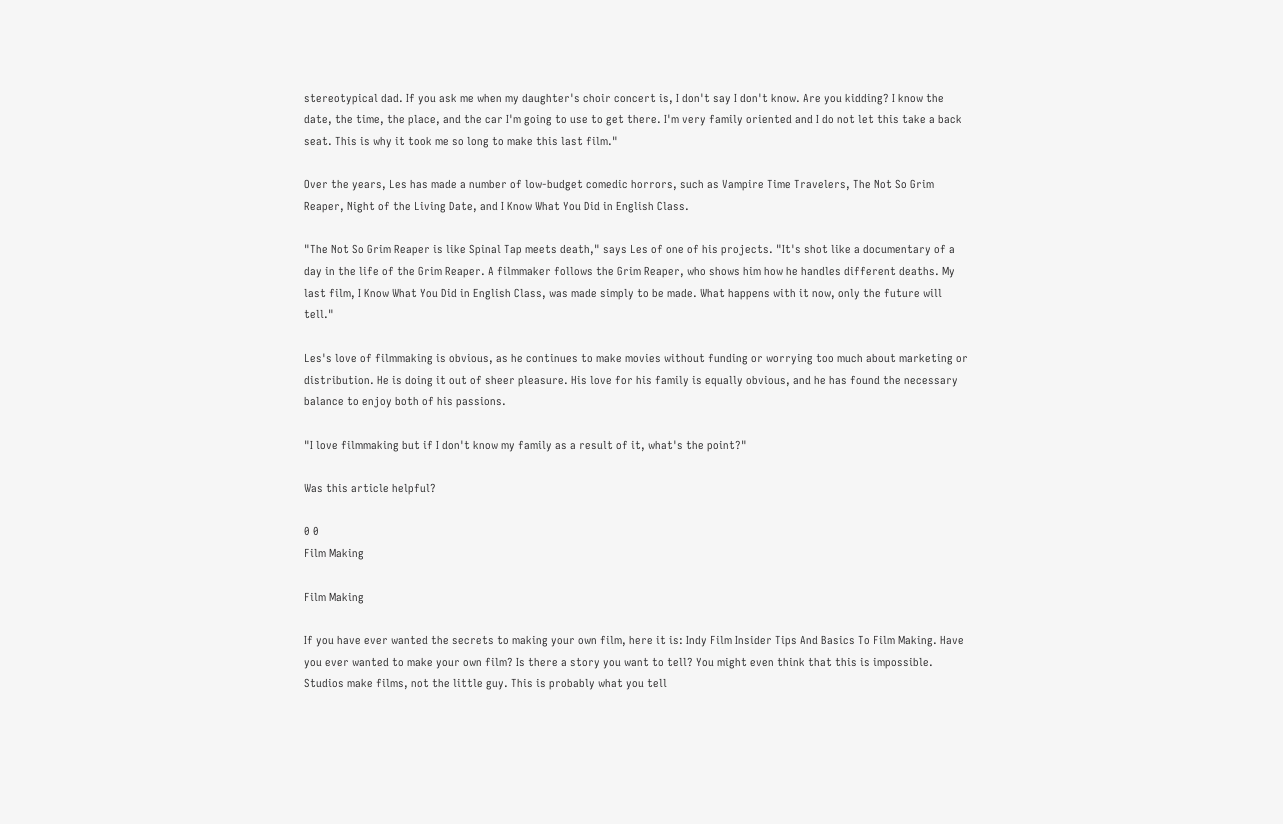stereotypical dad. If you ask me when my daughter's choir concert is, I don't say I don't know. Are you kidding? I know the date, the time, the place, and the car I'm going to use to get there. I'm very family oriented and I do not let this take a back seat. This is why it took me so long to make this last film."

Over the years, Les has made a number of low-budget comedic horrors, such as Vampire Time Travelers, The Not So Grim Reaper, Night of the Living Date, and I Know What You Did in English Class.

"The Not So Grim Reaper is like Spinal Tap meets death," says Les of one of his projects. "It's shot like a documentary of a day in the life of the Grim Reaper. A filmmaker follows the Grim Reaper, who shows him how he handles different deaths. My last film, I Know What You Did in English Class, was made simply to be made. What happens with it now, only the future will tell."

Les's love of filmmaking is obvious, as he continues to make movies without funding or worrying too much about marketing or distribution. He is doing it out of sheer pleasure. His love for his family is equally obvious, and he has found the necessary balance to enjoy both of his passions.

"I love filmmaking but if I don't know my family as a result of it, what's the point?"

Was this article helpful?

0 0
Film Making

Film Making

If you have ever wanted the secrets to making your own film, here it is: Indy Film Insider Tips And Basics To Film Making. Have you ever wanted to make your own film? Is there a story you want to tell? You might even think that this is impossible. Studios make films, not the little guy. This is probably what you tell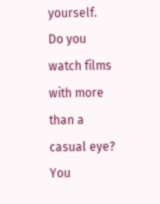yourself. Do you watch films with more than a casual eye? You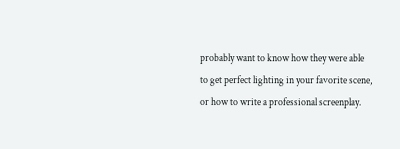probably want to know how they were able to get perfect lighting in your favorite scene, or how to write a professional screenplay.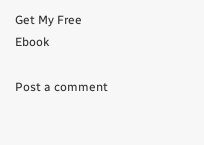Get My Free Ebook

Post a comment